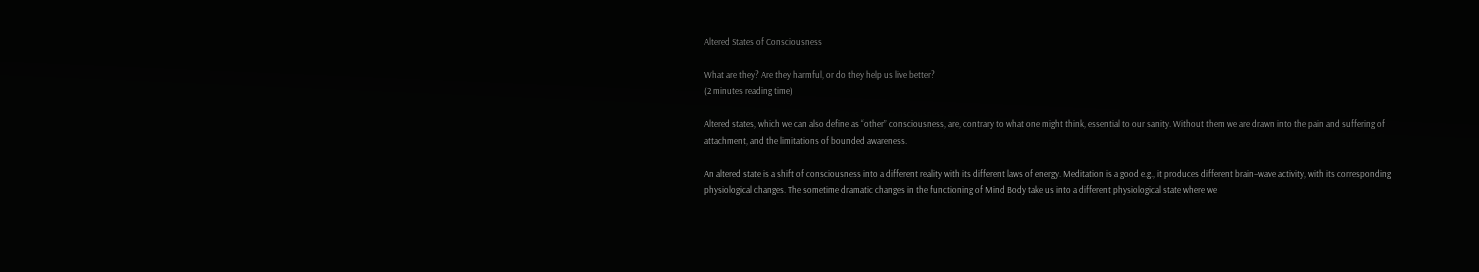Altered States of Consciousness

What are they? Are they harmful, or do they help us live better?
(2 minutes reading time)

Altered states, which we can also define as “other” consciousness, are, contrary to what one might think, essential to our sanity. Without them we are drawn into the pain and suffering of attachment, and the limitations of bounded awareness.

An altered state is a shift of consciousness into a different reality with its different laws of energy. Meditation is a good e.g., it produces different brain–wave activity, with its corresponding physiological changes. The sometime dramatic changes in the functioning of Mind Body take us into a different physiological state where we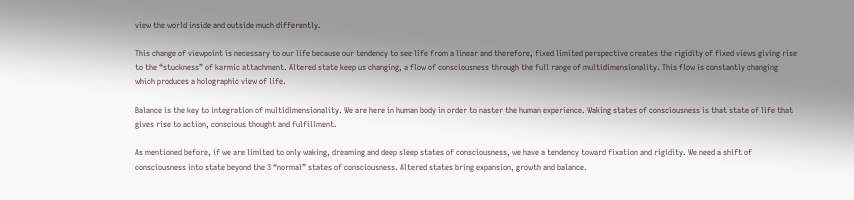view the world inside and outside much differently.

This change of viewpoint is necessary to our life because our tendency to see life from a linear and therefore, fixed limited perspective creates the rigidity of fixed views giving rise to the “stuckness” of karmic attachment. Altered state keep us changing, a flow of consciousness through the full range of multidimensionality. This flow is constantly changing which produces a holographic view of life.

Balance is the key to integration of multidimensionality. We are here in human body in order to naster the human experience. Waking states of consciousness is that state of life that gives rise to action, conscious thought and fulfillment.

As mentioned before, if we are limited to only waking, dreaming and deep sleep states of consciousness, we have a tendency toward fixation and rigidity. We need a shift of consciousness into state beyond the 3 “normal” states of consciousness. Altered states bring expansion, growth and balance.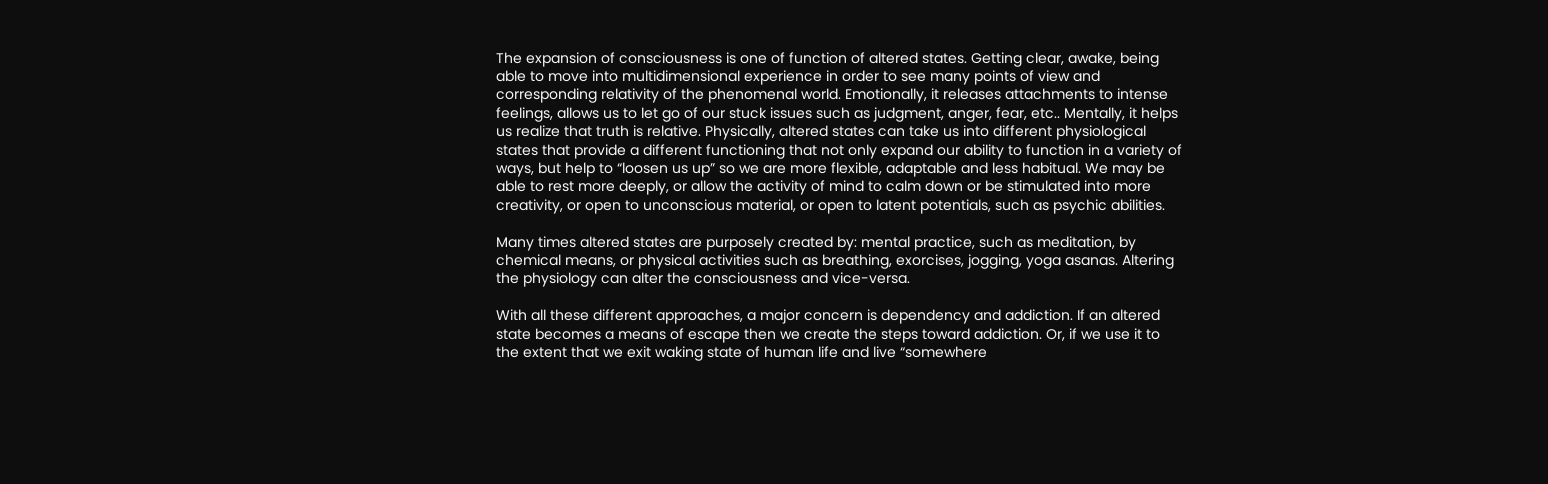The expansion of consciousness is one of function of altered states. Getting clear, awake, being able to move into multidimensional experience in order to see many points of view and corresponding relativity of the phenomenal world. Emotionally, it releases attachments to intense feelings, allows us to let go of our stuck issues such as judgment, anger, fear, etc.. Mentally, it helps us realize that truth is relative. Physically, altered states can take us into different physiological states that provide a different functioning that not only expand our ability to function in a variety of ways, but help to “loosen us up” so we are more flexible, adaptable and less habitual. We may be able to rest more deeply, or allow the activity of mind to calm down or be stimulated into more creativity, or open to unconscious material, or open to latent potentials, such as psychic abilities.

Many times altered states are purposely created by: mental practice, such as meditation, by chemical means, or physical activities such as breathing, exorcises, jogging, yoga asanas. Altering the physiology can alter the consciousness and vice-versa.

With all these different approaches, a major concern is dependency and addiction. If an altered state becomes a means of escape then we create the steps toward addiction. Or, if we use it to the extent that we exit waking state of human life and live “somewhere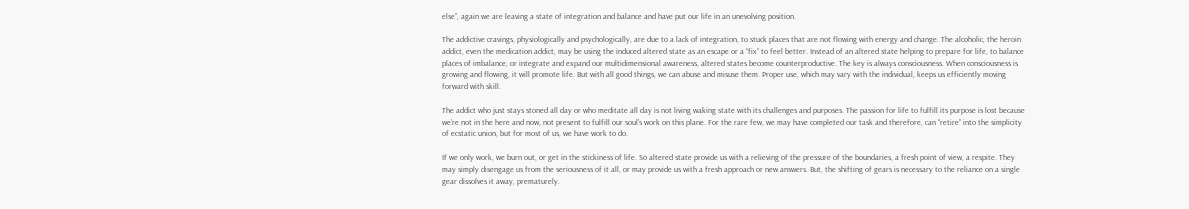else”, again we are leaving a state of integration and balance and have put our life in an unevolving position.

The addictive cravings, physiologically and psychologically, are due to a lack of integration, to stuck places that are not flowing with energy and change. The alcoholic, the heroin addict, even the medication addict, may be using the induced altered state as an escape or a “fix” to feel better. Instead of an altered state helping to prepare for life, to balance places of imbalance, or integrate and expand our multidimensional awareness, altered states become counterproductive. The key is always consciousness. When consciousness is growing and flowing, it will promote life. But with all good things, we can abuse and misuse them. Proper use, which may vary with the individual, keeps us efficiently moving forward with skill.

The addict who just stays stoned all day or who meditate all day is not living waking state with its challenges and purposes. The passion for life to fulfill its purpose is lost because we’re not in the here and now, not present to fulfill our soul’s work on this plane. For the rare few, we may have completed our task and therefore, can “retire” into the simplicity of ecstatic union, but for most of us, we have work to do.

If we only work, we burn out, or get in the stickiness of life. So altered state provide us with a relieving of the pressure of the boundaries, a fresh point of view, a respite. They may simply disengage us from the seriousness of it all, or may provide us with a fresh approach or new answers. But, the shifting of gears is necessary to the reliance on a single gear dissolves it away, prematurely.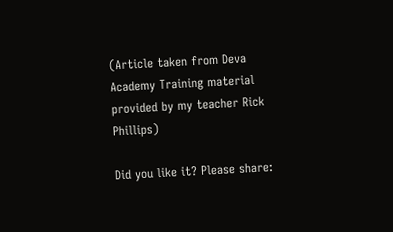(Article taken from Deva Academy Training material provided by my teacher Rick Phillips)

Did you like it? Please share: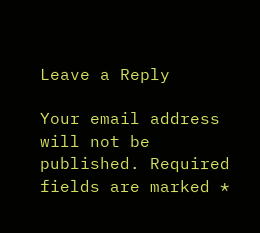Leave a Reply

Your email address will not be published. Required fields are marked *